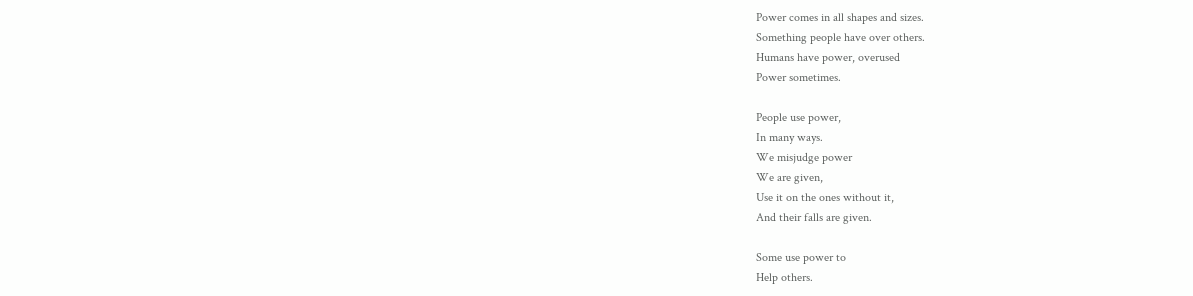Power comes in all shapes and sizes.
Something people have over others.
Humans have power, overused
Power sometimes.

People use power,
In many ways.
We misjudge power
We are given,
Use it on the ones without it,
And their falls are given.

Some use power to
Help others.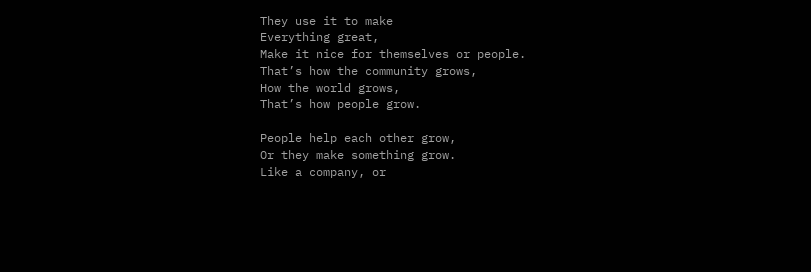They use it to make
Everything great,
Make it nice for themselves or people.
That’s how the community grows,
How the world grows,
That’s how people grow.

People help each other grow,
Or they make something grow.
Like a company, or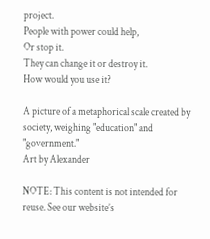project.
People with power could help,
Or stop it.
They can change it or destroy it.
How would you use it?

A picture of a metaphorical scale created by society, weighing "education" and "government."
Art by Alexander

NOTE: This content is not intended for reuse. See our website’s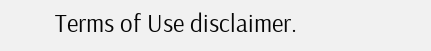Terms of Use disclaimer.